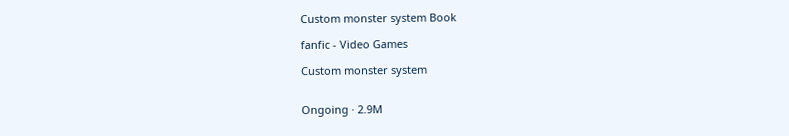Custom monster system Book

fanfic - Video Games

Custom monster system


Ongoing · 2.9M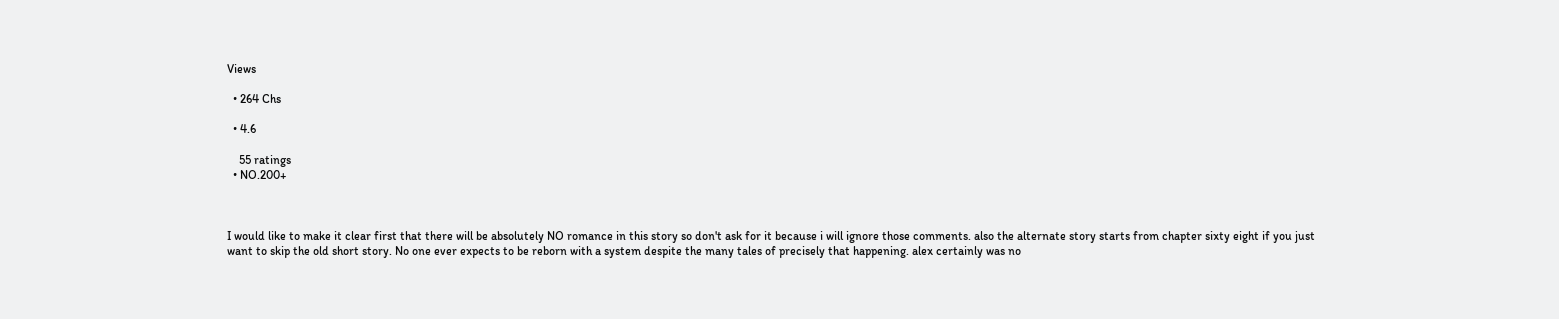Views

  • 264 Chs

  • 4.6

    55 ratings
  • NO.200+



I would like to make it clear first that there will be absolutely NO romance in this story so don't ask for it because i will ignore those comments. also the alternate story starts from chapter sixty eight if you just want to skip the old short story. No one ever expects to be reborn with a system despite the many tales of precisely that happening. alex certainly was no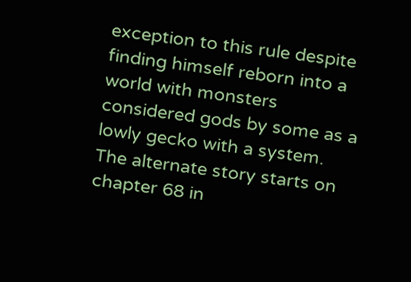exception to this rule despite finding himself reborn into a world with monsters considered gods by some as a lowly gecko with a system. The alternate story starts on chapter 68 in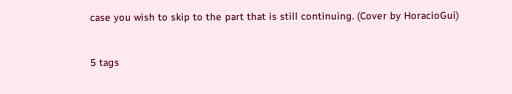case you wish to skip to the part that is still continuing. (Cover by HoracioGui)


5 tags